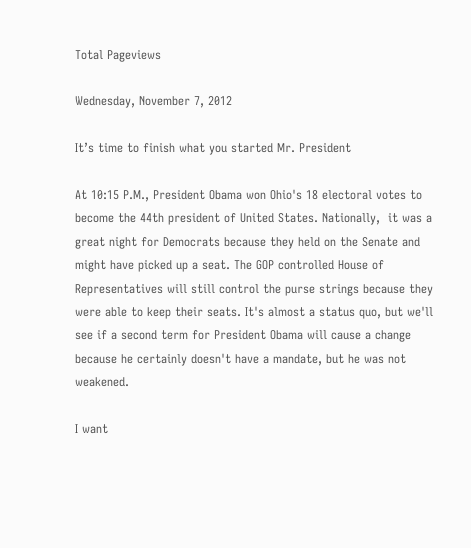Total Pageviews

Wednesday, November 7, 2012

It’s time to finish what you started Mr. President

At 10:15 P.M., President Obama won Ohio's 18 electoral votes to become the 44th president of United States. Nationally,  it was a great night for Democrats because they held on the Senate and might have picked up a seat. The GOP controlled House of Representatives will still control the purse strings because they were able to keep their seats. It's almost a status quo, but we'll see if a second term for President Obama will cause a change because he certainly doesn't have a mandate, but he was not weakened.

I want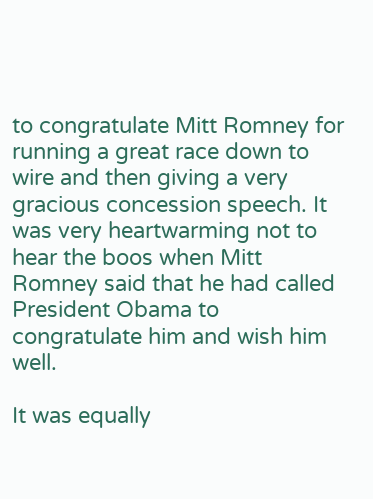to congratulate Mitt Romney for running a great race down to wire and then giving a very gracious concession speech. It was very heartwarming not to hear the boos when Mitt Romney said that he had called President Obama to congratulate him and wish him well.

It was equally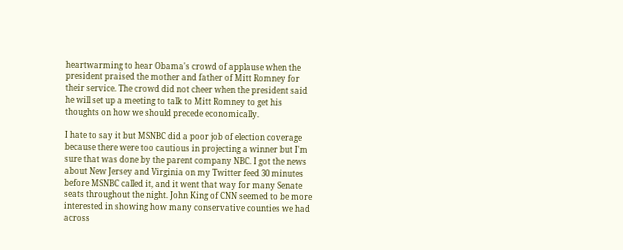heartwarming to hear Obama's crowd of applause when the president praised the mother and father of Mitt Romney for their service. The crowd did not cheer when the president said he will set up a meeting to talk to Mitt Romney to get his thoughts on how we should precede economically.

I hate to say it but MSNBC did a poor job of election coverage because there were too cautious in projecting a winner but I'm sure that was done by the parent company NBC. I got the news about New Jersey and Virginia on my Twitter feed 30 minutes before MSNBC called it, and it went that way for many Senate seats throughout the night. John King of CNN seemed to be more interested in showing how many conservative counties we had across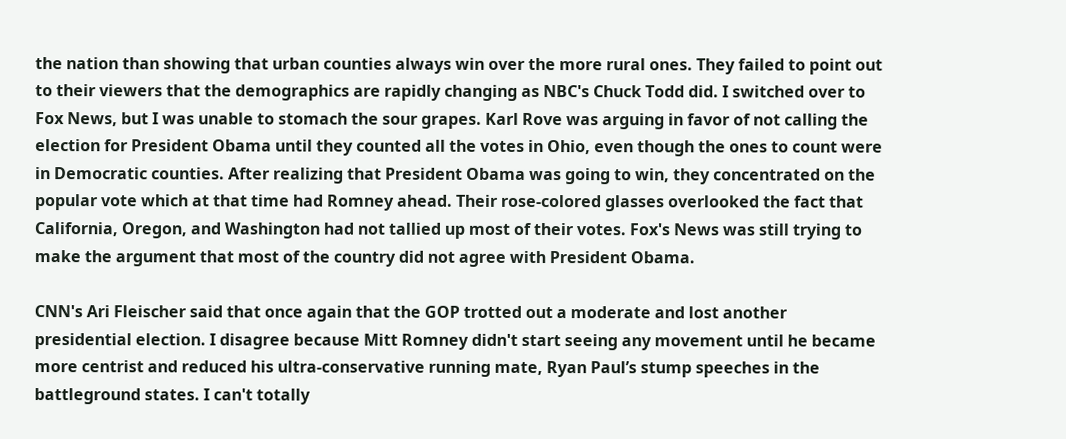the nation than showing that urban counties always win over the more rural ones. They failed to point out  to their viewers that the demographics are rapidly changing as NBC's Chuck Todd did. I switched over to Fox News, but I was unable to stomach the sour grapes. Karl Rove was arguing in favor of not calling the election for President Obama until they counted all the votes in Ohio, even though the ones to count were in Democratic counties. After realizing that President Obama was going to win, they concentrated on the popular vote which at that time had Romney ahead. Their rose-colored glasses overlooked the fact that California, Oregon, and Washington had not tallied up most of their votes. Fox's News was still trying to make the argument that most of the country did not agree with President Obama.

CNN's Ari Fleischer said that once again that the GOP trotted out a moderate and lost another presidential election. I disagree because Mitt Romney didn't start seeing any movement until he became more centrist and reduced his ultra-conservative running mate, Ryan Paul’s stump speeches in the battleground states. I can't totally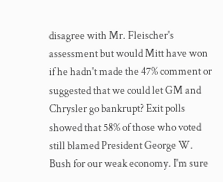disagree with Mr. Fleischer's assessment but would Mitt have won if he hadn't made the 47% comment or suggested that we could let GM and Chrysler go bankrupt? Exit polls showed that 58% of those who voted still blamed President George W. Bush for our weak economy. I'm sure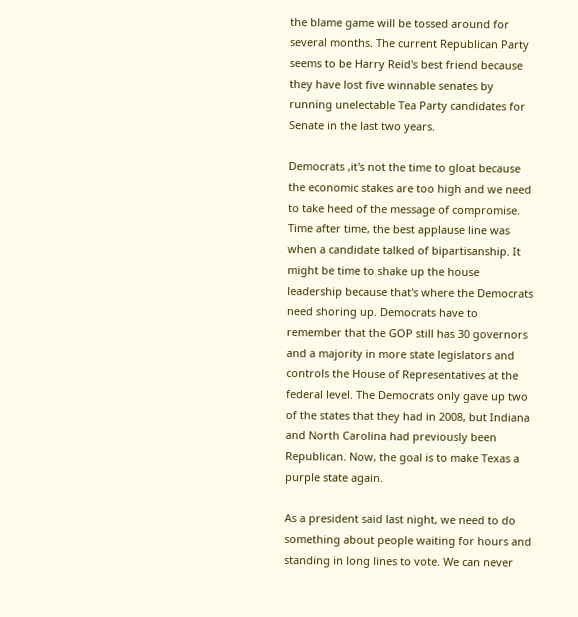the blame game will be tossed around for several months. The current Republican Party seems to be Harry Reid's best friend because they have lost five winnable senates by running unelectable Tea Party candidates for Senate in the last two years.

Democrats ,it's not the time to gloat because the economic stakes are too high and we need to take heed of the message of compromise. Time after time, the best applause line was when a candidate talked of bipartisanship. It might be time to shake up the house leadership because that's where the Democrats need shoring up. Democrats have to remember that the GOP still has 30 governors and a majority in more state legislators and controls the House of Representatives at the federal level. The Democrats only gave up two of the states that they had in 2008, but Indiana and North Carolina had previously been Republican. Now, the goal is to make Texas a purple state again.

As a president said last night, we need to do something about people waiting for hours and standing in long lines to vote. We can never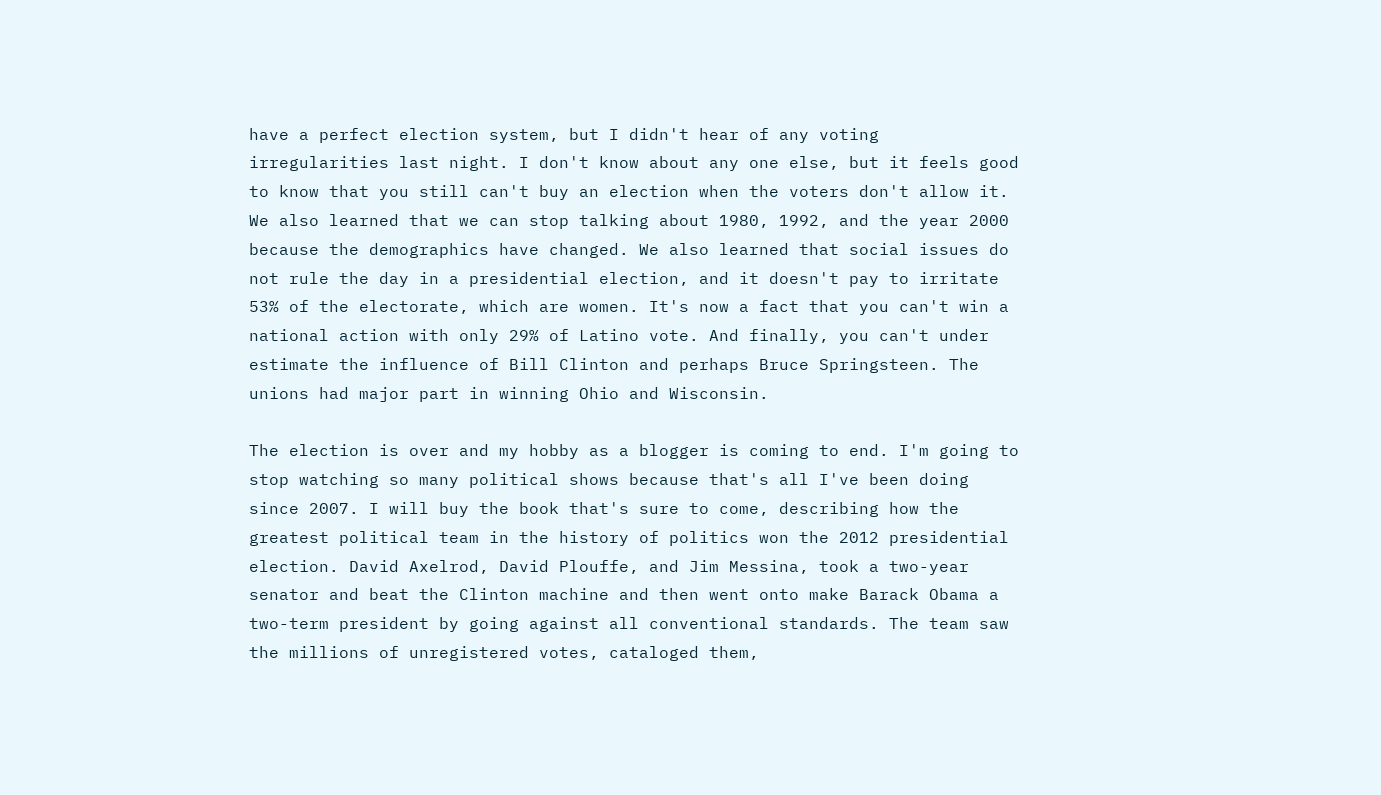have a perfect election system, but I didn't hear of any voting irregularities last night. I don't know about any one else, but it feels good to know that you still can't buy an election when the voters don't allow it. We also learned that we can stop talking about 1980, 1992, and the year 2000 because the demographics have changed. We also learned that social issues do not rule the day in a presidential election, and it doesn't pay to irritate 53% of the electorate, which are women. It's now a fact that you can't win a national action with only 29% of Latino vote. And finally, you can't under estimate the influence of Bill Clinton and perhaps Bruce Springsteen. The unions had major part in winning Ohio and Wisconsin.

The election is over and my hobby as a blogger is coming to end. I'm going to stop watching so many political shows because that's all I've been doing since 2007. I will buy the book that's sure to come, describing how the greatest political team in the history of politics won the 2012 presidential election. David Axelrod, David Plouffe, and Jim Messina, took a two-year senator and beat the Clinton machine and then went onto make Barack Obama a two-term president by going against all conventional standards. The team saw the millions of unregistered votes, cataloged them,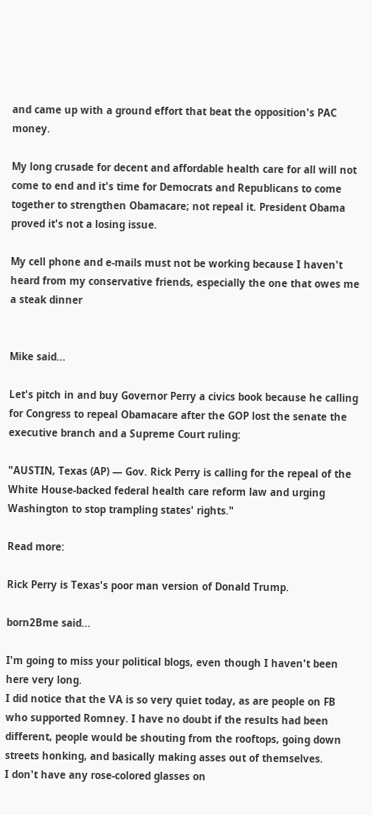and came up with a ground effort that beat the opposition's PAC money.

My long crusade for decent and affordable health care for all will not come to end and it's time for Democrats and Republicans to come together to strengthen Obamacare; not repeal it. President Obama proved it's not a losing issue.

My cell phone and e-mails must not be working because I haven't heard from my conservative friends, especially the one that owes me a steak dinner


Mike said...

Let's pitch in and buy Governor Perry a civics book because he calling for Congress to repeal Obamacare after the GOP lost the senate the executive branch and a Supreme Court ruling:

"AUSTIN, Texas (AP) — Gov. Rick Perry is calling for the repeal of the White House-backed federal health care reform law and urging Washington to stop trampling states' rights."

Read more:

Rick Perry is Texas's poor man version of Donald Trump.

born2Bme said...

I'm going to miss your political blogs, even though I haven't been here very long.
I did notice that the VA is so very quiet today, as are people on FB who supported Romney. I have no doubt if the results had been different, people would be shouting from the rooftops, going down streets honking, and basically making asses out of themselves.
I don't have any rose-colored glasses on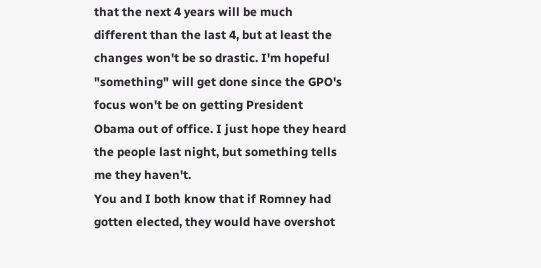that the next 4 years will be much different than the last 4, but at least the changes won't be so drastic. I'm hopeful "something" will get done since the GPO's focus won't be on getting President Obama out of office. I just hope they heard the people last night, but something tells me they haven't.
You and I both know that if Romney had gotten elected, they would have overshot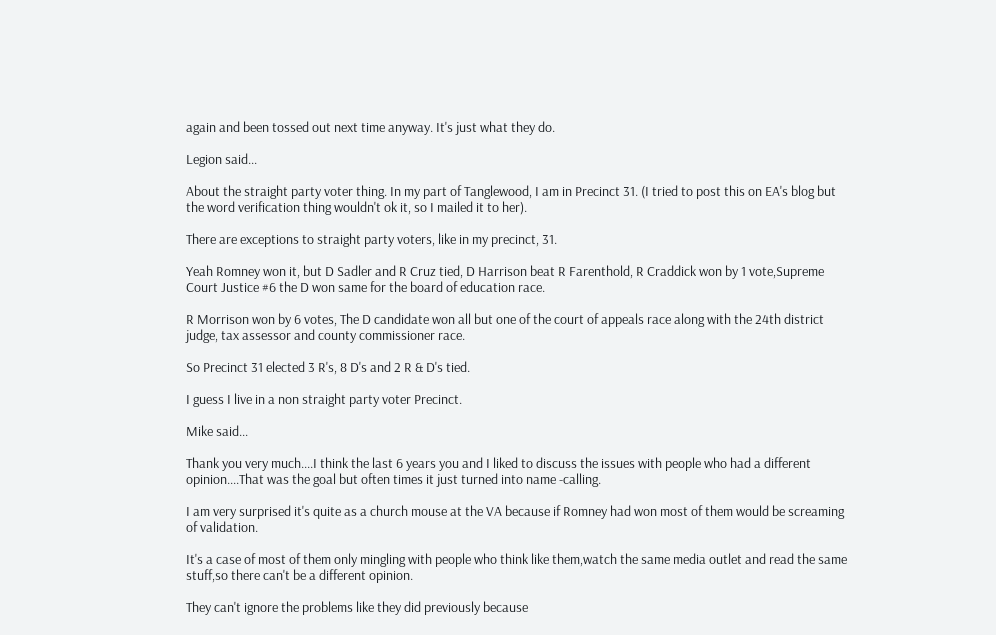again and been tossed out next time anyway. It's just what they do.

Legion said...

About the straight party voter thing. In my part of Tanglewood, I am in Precinct 31. (I tried to post this on EA's blog but the word verification thing wouldn't ok it, so I mailed it to her).

There are exceptions to straight party voters, like in my precinct, 31.

Yeah Romney won it, but D Sadler and R Cruz tied, D Harrison beat R Farenthold, R Craddick won by 1 vote,Supreme Court Justice #6 the D won same for the board of education race.

R Morrison won by 6 votes, The D candidate won all but one of the court of appeals race along with the 24th district judge, tax assessor and county commissioner race.

So Precinct 31 elected 3 R's, 8 D's and 2 R & D's tied.

I guess I live in a non straight party voter Precinct.

Mike said...

Thank you very much....I think the last 6 years you and I liked to discuss the issues with people who had a different opinion....That was the goal but often times it just turned into name -calling.

I am very surprised it's quite as a church mouse at the VA because if Romney had won most of them would be screaming of validation.

It's a case of most of them only mingling with people who think like them,watch the same media outlet and read the same stuff,so there can't be a different opinion.

They can't ignore the problems like they did previously because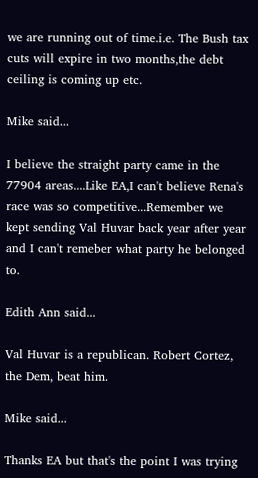we are running out of time.i.e. The Bush tax cuts will expire in two months,the debt ceiling is coming up etc.

Mike said...

I believe the straight party came in the 77904 areas....Like EA,I can't believe Rena's race was so competitive...Remember we kept sending Val Huvar back year after year and I can't remeber what party he belonged to.

Edith Ann said...

Val Huvar is a republican. Robert Cortez, the Dem, beat him.

Mike said...

Thanks EA but that's the point I was trying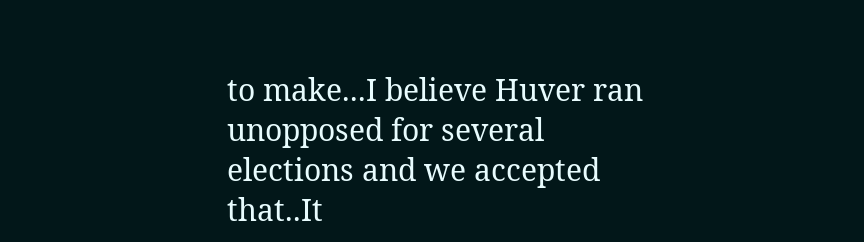to make...I believe Huver ran unopposed for several elections and we accepted that..It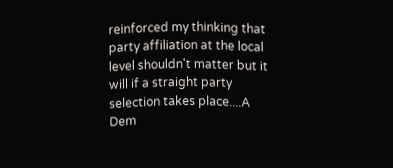reinforced my thinking that party affiliation at the local level shouldn't matter but it will if a straight party selection takes place....A Dem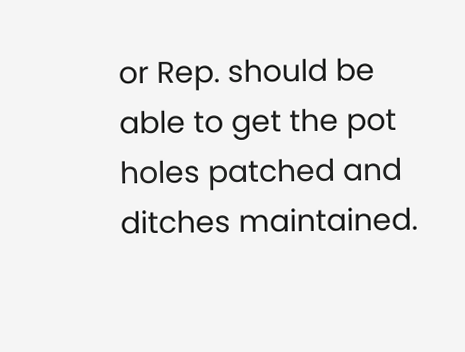or Rep. should be able to get the pot holes patched and ditches maintained.